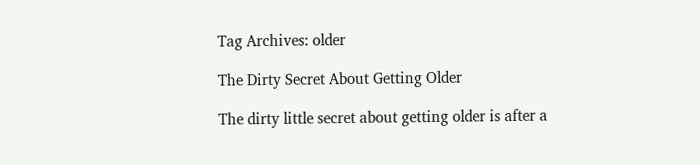Tag Archives: older

The Dirty Secret About Getting Older

The dirty little secret about getting older is after a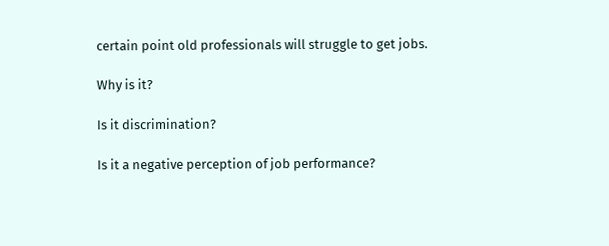certain point old professionals will struggle to get jobs.

Why is it?

Is it discrimination?

Is it a negative perception of job performance?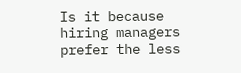Is it because hiring managers prefer the less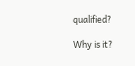qualified?

Why is it?